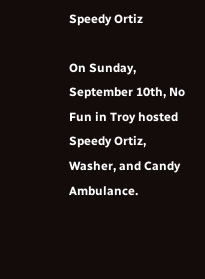Speedy Ortiz

On Sunday, September 10th, No Fun in Troy hosted Speedy Ortiz, Washer, and Candy Ambulance.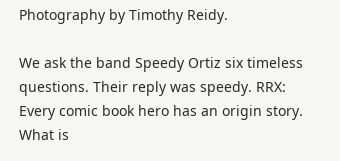Photography by Timothy Reidy.

We ask the band Speedy Ortiz six timeless questions. Their reply was speedy. RRX: Every comic book hero has an origin story. What is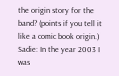the origin story for the band? (points if you tell it like a comic book origin.) Sadie: In the year 2003 I was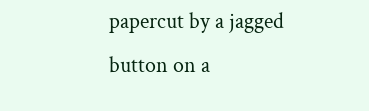papercut by a jagged button on a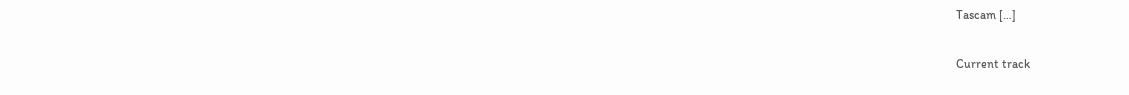Tascam […]

Current track